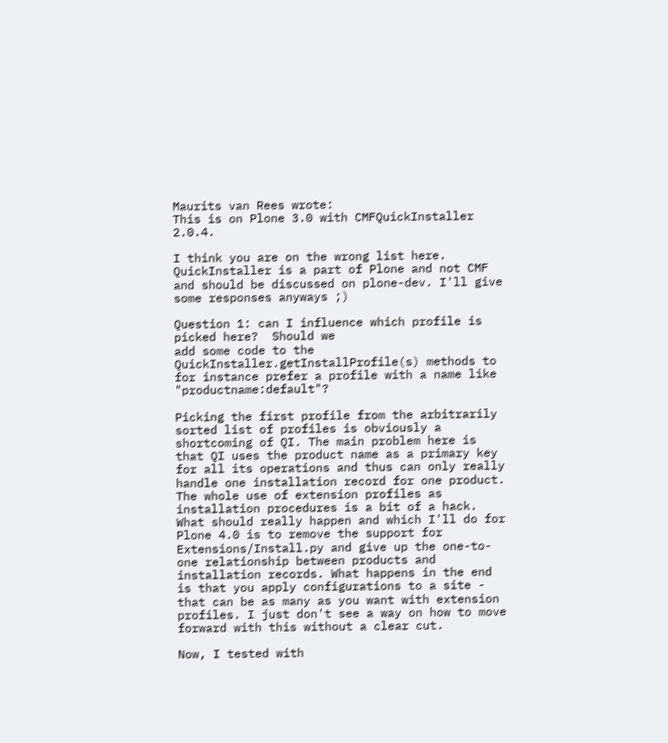Maurits van Rees wrote:
This is on Plone 3.0 with CMFQuickInstaller 2.0.4.

I think you are on the wrong list here. QuickInstaller is a part of Plone and not CMF and should be discussed on plone-dev. I'll give some responses anyways ;)

Question 1: can I influence which profile is picked here?  Should we
add some code to the QuickInstaller.getInstallProfile(s) methods to
for instance prefer a profile with a name like "productname:default"?

Picking the first profile from the arbitrarily sorted list of profiles is obviously a shortcoming of QI. The main problem here is that QI uses the product name as a primary key for all its operations and thus can only really handle one installation record for one product. The whole use of extension profiles as installation procedures is a bit of a hack. What should really happen and which I'll do for Plone 4.0 is to remove the support for Extensions/Install.py and give up the one-to-one relationship between products and installation records. What happens in the end is that you apply configurations to a site - that can be as many as you want with extension profiles. I just don't see a way on how to move forward with this without a clear cut.

Now, I tested with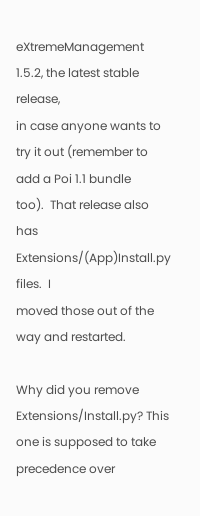eXtremeManagement 1.5.2, the latest stable release,
in case anyone wants to try it out (remember to add a Poi 1.1 bundle
too).  That release also has Extensions/(App)Install.py files.  I
moved those out of the way and restarted.

Why did you remove Extensions/Install.py? This one is supposed to take precedence over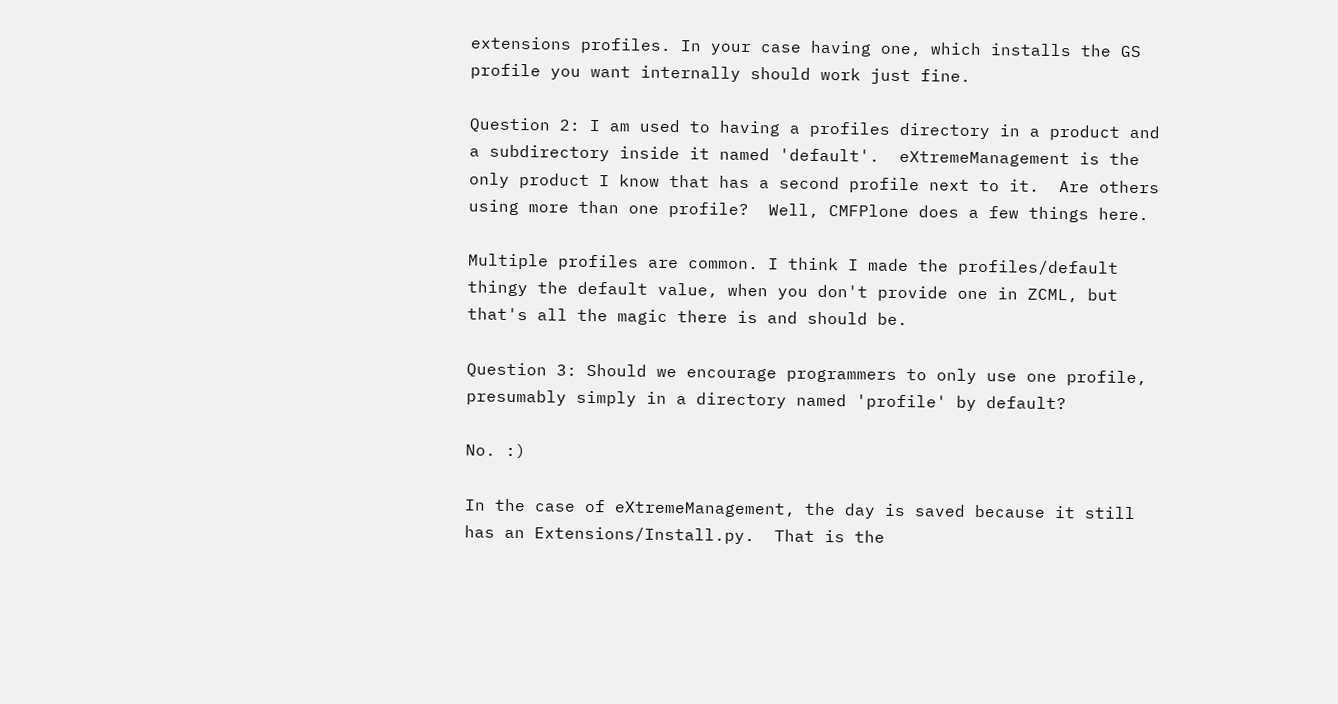extensions profiles. In your case having one, which installs the GS profile you want internally should work just fine.

Question 2: I am used to having a profiles directory in a product and
a subdirectory inside it named 'default'.  eXtremeManagement is the
only product I know that has a second profile next to it.  Are others
using more than one profile?  Well, CMFPlone does a few things here.

Multiple profiles are common. I think I made the profiles/default thingy the default value, when you don't provide one in ZCML, but that's all the magic there is and should be.

Question 3: Should we encourage programmers to only use one profile,
presumably simply in a directory named 'profile' by default?

No. :)

In the case of eXtremeManagement, the day is saved because it still
has an Extensions/Install.py.  That is the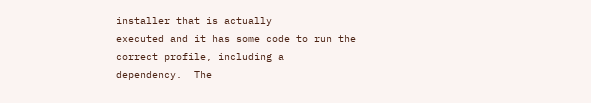installer that is actually
executed and it has some code to run the correct profile, including a
dependency.  The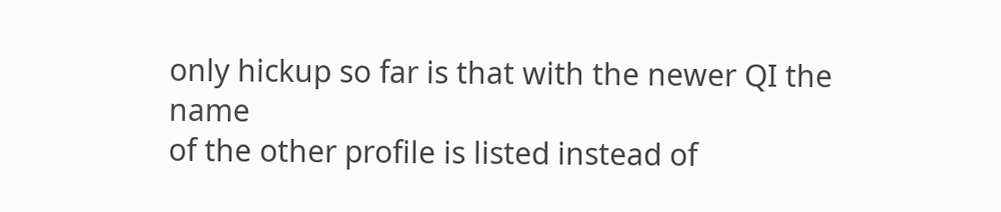only hickup so far is that with the newer QI the name
of the other profile is listed instead of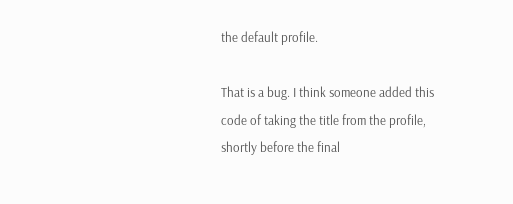the default profile.

That is a bug. I think someone added this code of taking the title from the profile, shortly before the final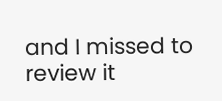and I missed to review it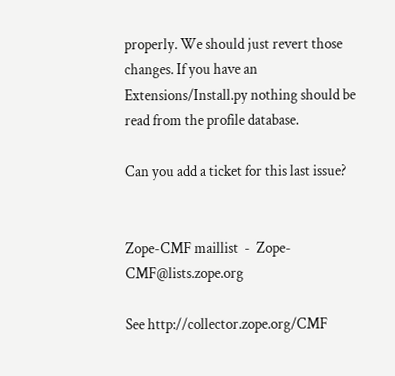properly. We should just revert those changes. If you have an Extensions/Install.py nothing should be read from the profile database.

Can you add a ticket for this last issue?


Zope-CMF maillist  -  Zope-CMF@lists.zope.org

See http://collector.zope.org/CMF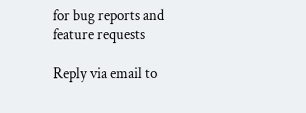for bug reports and feature requests

Reply via email to